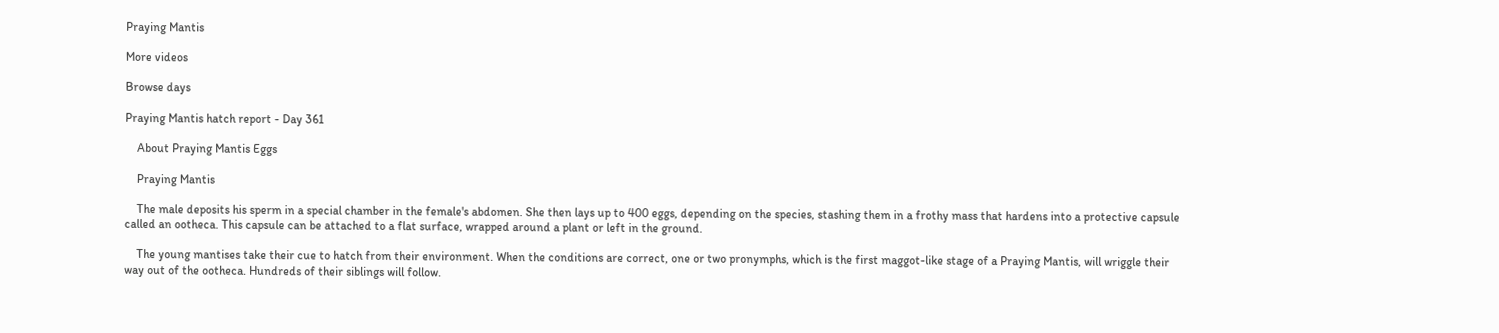Praying Mantis

More videos

Browse days

Praying Mantis hatch report - Day 361

    About Praying Mantis Eggs

    Praying Mantis

    The male deposits his sperm in a special chamber in the female's abdomen. She then lays up to 400 eggs, depending on the species, stashing them in a frothy mass that hardens into a protective capsule called an ootheca. This capsule can be attached to a flat surface, wrapped around a plant or left in the ground.

    The young mantises take their cue to hatch from their environment. When the conditions are correct, one or two pronymphs, which is the first maggot-like stage of a Praying Mantis, will wriggle their way out of the ootheca. Hundreds of their siblings will follow.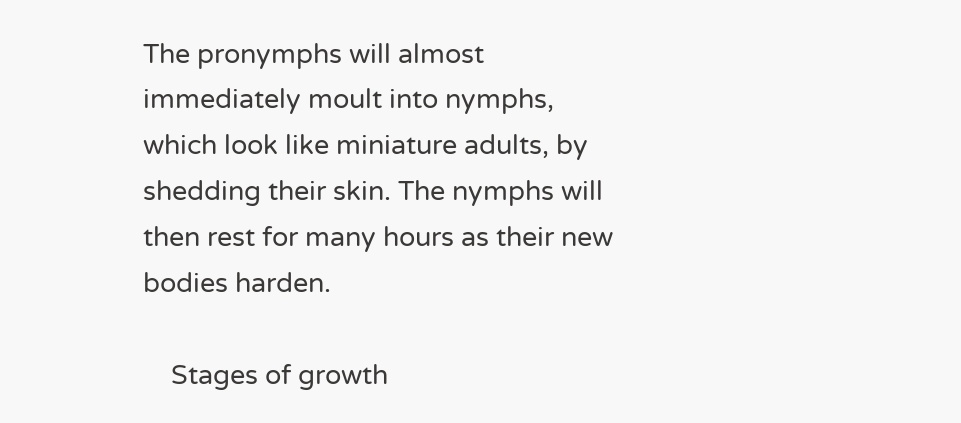The pronymphs will almost immediately moult into nymphs, which look like miniature adults, by shedding their skin. The nymphs will then rest for many hours as their new bodies harden.

    Stages of growth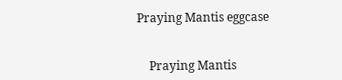Praying Mantis eggcase


    Praying Mantis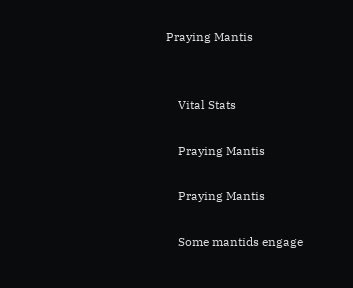Praying Mantis


    Vital Stats

    Praying Mantis

    Praying Mantis

    Some mantids engage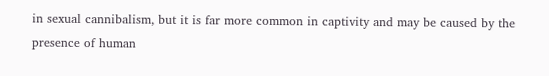in sexual cannibalism, but it is far more common in captivity and may be caused by the presence of human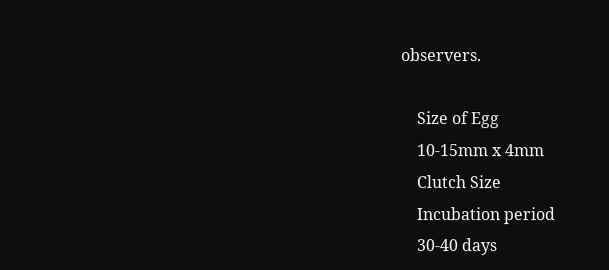observers.

    Size of Egg
    10-15mm x 4mm
    Clutch Size
    Incubation period
    30-40 days